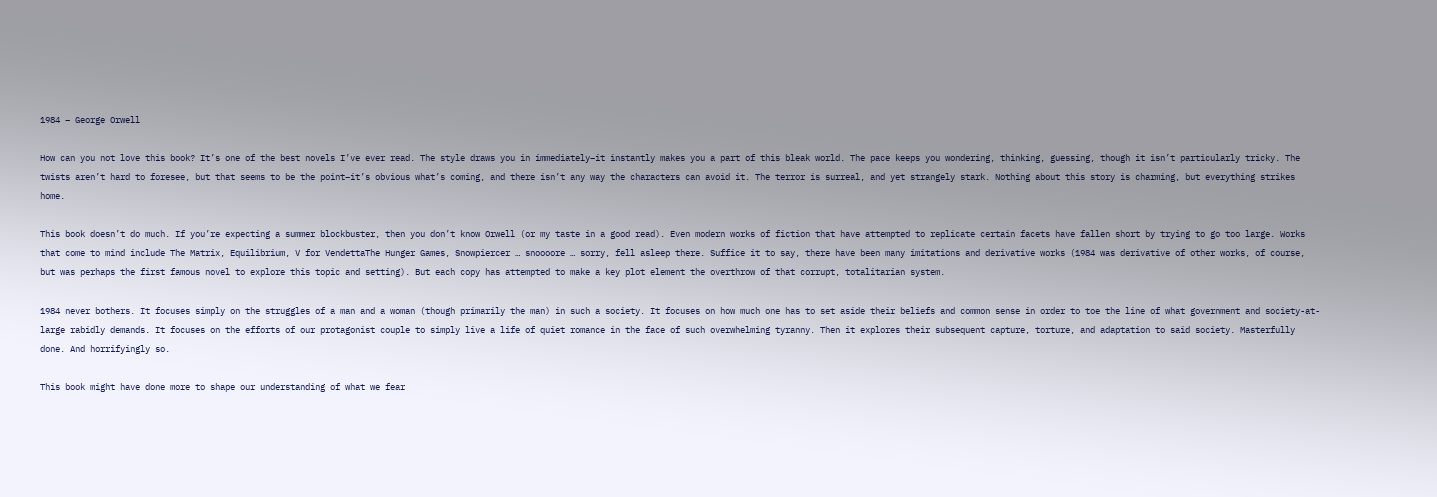1984 – George Orwell

How can you not love this book? It’s one of the best novels I’ve ever read. The style draws you in immediately–it instantly makes you a part of this bleak world. The pace keeps you wondering, thinking, guessing, though it isn’t particularly tricky. The twists aren’t hard to foresee, but that seems to be the point–it’s obvious what’s coming, and there isn’t any way the characters can avoid it. The terror is surreal, and yet strangely stark. Nothing about this story is charming, but everything strikes home.

This book doesn’t do much. If you’re expecting a summer blockbuster, then you don’t know Orwell (or my taste in a good read). Even modern works of fiction that have attempted to replicate certain facets have fallen short by trying to go too large. Works that come to mind include The Matrix, Equilibrium, V for VendettaThe Hunger Games, Snowpiercer … snoooore … sorry, fell asleep there. Suffice it to say, there have been many imitations and derivative works (1984 was derivative of other works, of course, but was perhaps the first famous novel to explore this topic and setting). But each copy has attempted to make a key plot element the overthrow of that corrupt, totalitarian system.

1984 never bothers. It focuses simply on the struggles of a man and a woman (though primarily the man) in such a society. It focuses on how much one has to set aside their beliefs and common sense in order to toe the line of what government and society-at-large rabidly demands. It focuses on the efforts of our protagonist couple to simply live a life of quiet romance in the face of such overwhelming tyranny. Then it explores their subsequent capture, torture, and adaptation to said society. Masterfully done. And horrifyingly so.

This book might have done more to shape our understanding of what we fear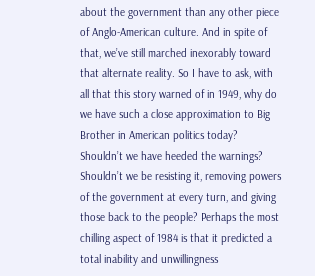about the government than any other piece of Anglo-American culture. And in spite of that, we’ve still marched inexorably toward that alternate reality. So I have to ask, with all that this story warned of in 1949, why do we have such a close approximation to Big Brother in American politics today? Shouldn’t we have heeded the warnings? Shouldn’t we be resisting it, removing powers of the government at every turn, and giving those back to the people? Perhaps the most chilling aspect of 1984 is that it predicted a total inability and unwillingness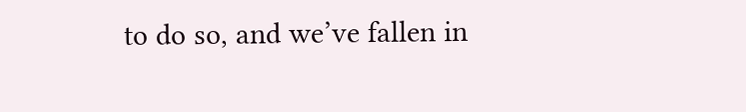to do so, and we’ve fallen in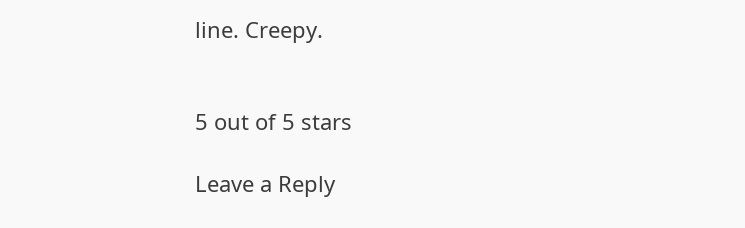line. Creepy.


5 out of 5 stars

Leave a Reply